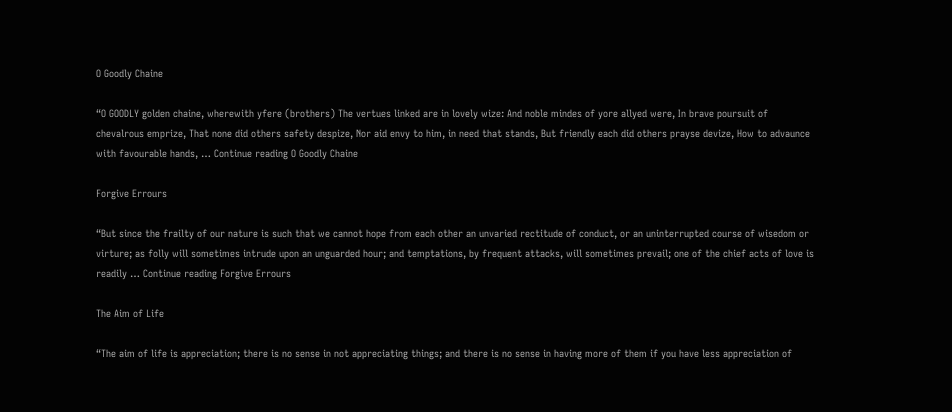O Goodly Chaine

“O GOODLY golden chaine, wherewith yfere (brothers) The vertues linked are in lovely wize: And noble mindes of yore allyed were, In brave poursuit of chevalrous emprize, That none did others safety despize, Nor aid envy to him, in need that stands, But friendly each did others prayse devize, How to advaunce with favourable hands, … Continue reading O Goodly Chaine

Forgive Errours

“But since the frailty of our nature is such that we cannot hope from each other an unvaried rectitude of conduct, or an uninterrupted course of wisedom or virture; as folly will sometimes intrude upon an unguarded hour; and temptations, by frequent attacks, will sometimes prevail; one of the chief acts of love is readily … Continue reading Forgive Errours

The Aim of Life

“The aim of life is appreciation; there is no sense in not appreciating things; and there is no sense in having more of them if you have less appreciation of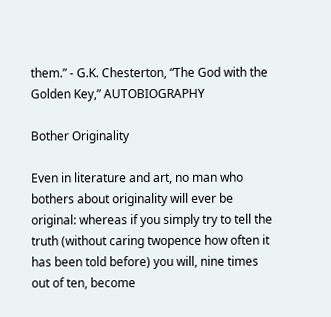them.” - G.K. Chesterton, “The God with the Golden Key,” AUTOBIOGRAPHY

Bother Originality

Even in literature and art, no man who bothers about originality will ever be original: whereas if you simply try to tell the truth (without caring twopence how often it has been told before) you will, nine times out of ten, become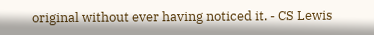original without ever having noticed it. - CS Lewis